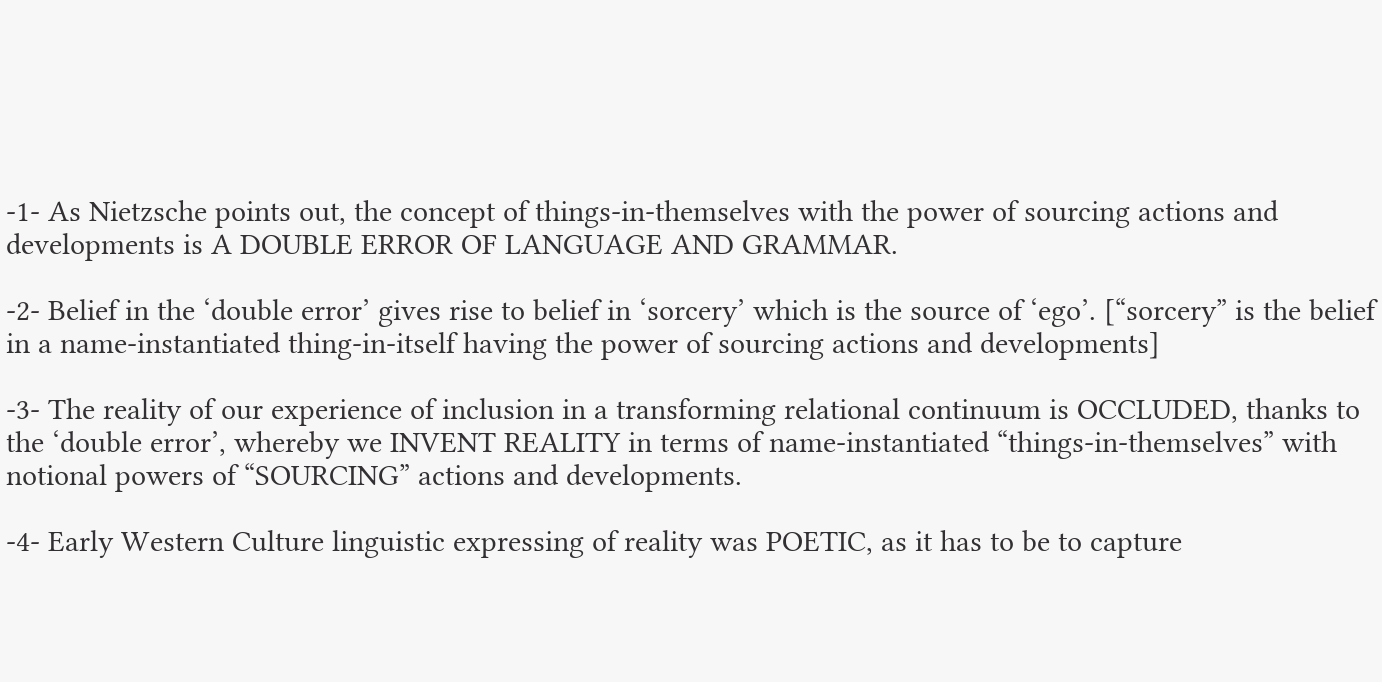-1- As Nietzsche points out, the concept of things-in-themselves with the power of sourcing actions and developments is A DOUBLE ERROR OF LANGUAGE AND GRAMMAR.

-2- Belief in the ‘double error’ gives rise to belief in ‘sorcery’ which is the source of ‘ego’. [“sorcery” is the belief in a name-instantiated thing-in-itself having the power of sourcing actions and developments]

-3- The reality of our experience of inclusion in a transforming relational continuum is OCCLUDED, thanks to the ‘double error’, whereby we INVENT REALITY in terms of name-instantiated “things-in-themselves” with notional powers of “SOURCING” actions and developments.

-4- Early Western Culture linguistic expressing of reality was POETIC, as it has to be to capture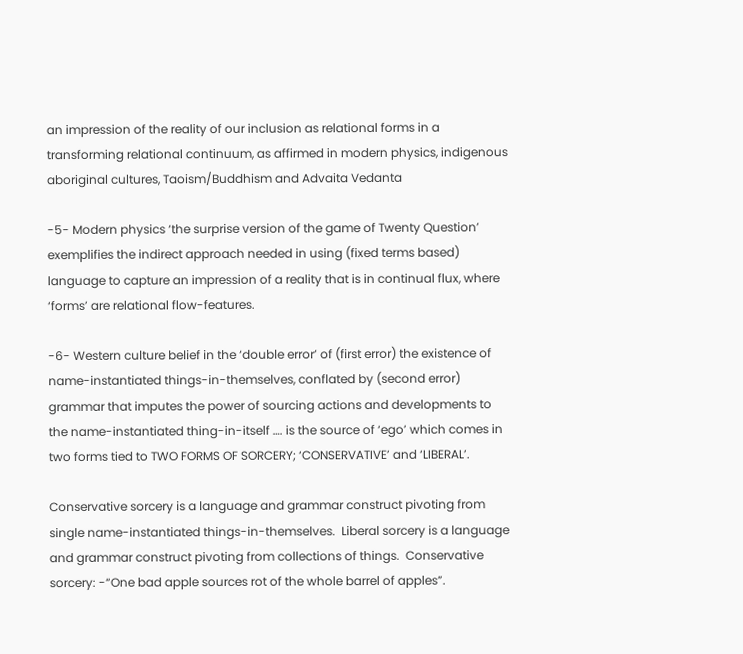an impression of the reality of our inclusion as relational forms in a transforming relational continuum, as affirmed in modern physics, indigenous aboriginal cultures, Taoism/Buddhism and Advaita Vedanta

-5- Modern physics ‘the surprise version of the game of Twenty Question’ exemplifies the indirect approach needed in using (fixed terms based) language to capture an impression of a reality that is in continual flux, where ‘forms’ are relational flow-features.

-6- Western culture belief in the ‘double error’ of (first error) the existence of name-instantiated things-in-themselves, conflated by (second error) grammar that imputes the power of sourcing actions and developments to the name-instantiated thing-in-itself …. is the source of ‘ego’ which comes in two forms tied to TWO FORMS OF SORCERY; ‘CONSERVATIVE’ and ‘LIBERAL’.

Conservative sorcery is a language and grammar construct pivoting from single name-instantiated things-in-themselves.  Liberal sorcery is a language and grammar construct pivoting from collections of things.  Conservative sorcery: -“One bad apple sources rot of the whole barrel of apples”.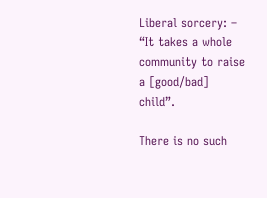Liberal sorcery: – “It takes a whole community to raise a [good/bad] child”.

There is no such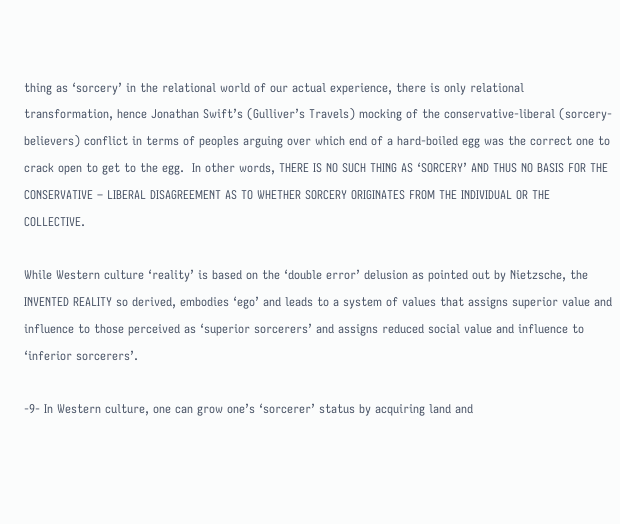thing as ‘sorcery’ in the relational world of our actual experience, there is only relational transformation, hence Jonathan Swift’s (Gulliver’s Travels) mocking of the conservative-liberal (sorcery-believers) conflict in terms of peoples arguing over which end of a hard-boiled egg was the correct one to crack open to get to the egg.  In other words, THERE IS NO SUCH THING AS ‘SORCERY’ AND THUS NO BASIS FOR THE CONSERVATIVE – LIBERAL DISAGREEMENT AS TO WHETHER SORCERY ORIGINATES FROM THE INDIVIDUAL OR THE COLLECTIVE.

While Western culture ‘reality’ is based on the ‘double error’ delusion as pointed out by Nietzsche, the INVENTED REALITY so derived, embodies ‘ego’ and leads to a system of values that assigns superior value and influence to those perceived as ‘superior sorcerers’ and assigns reduced social value and influence to ‘inferior sorcerers’.

-9- In Western culture, one can grow one’s ‘sorcerer’ status by acquiring land and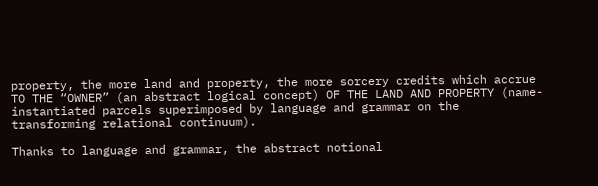property, the more land and property, the more sorcery credits which accrue TO THE “OWNER” (an abstract logical concept) OF THE LAND AND PROPERTY (name-instantiated parcels superimposed by language and grammar on the transforming relational continuum).

Thanks to language and grammar, the abstract notional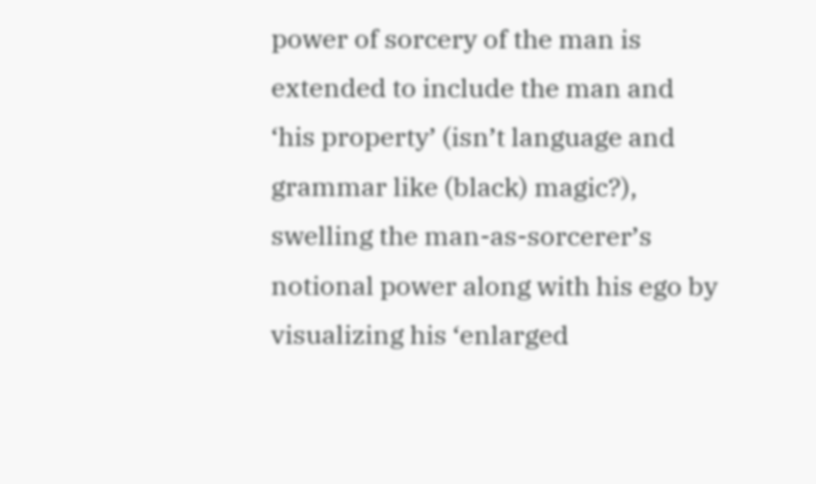power of sorcery of the man is extended to include the man and ‘his property’ (isn’t language and grammar like (black) magic?), swelling the man-as-sorcerer’s notional power along with his ego by visualizing his ‘enlarged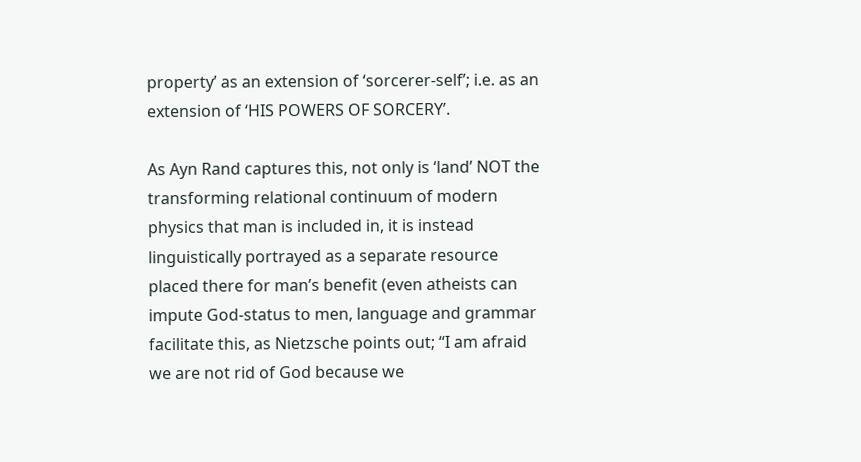property’ as an extension of ‘sorcerer-self’; i.e. as an extension of ‘HIS POWERS OF SORCERY’.

As Ayn Rand captures this, not only is ‘land’ NOT the transforming relational continuum of modern physics that man is included in, it is instead linguistically portrayed as a separate resource placed there for man’s benefit (even atheists can impute God-status to men, language and grammar facilitate this, as Nietzsche points out; “I am afraid we are not rid of God because we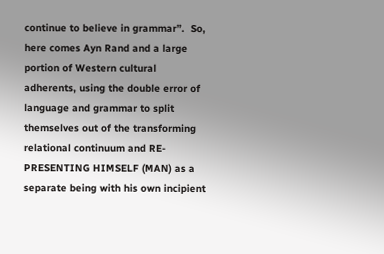continue to believe in grammar”.  So, here comes Ayn Rand and a large portion of Western cultural adherents, using the double error of language and grammar to split themselves out of the transforming relational continuum and RE-PRESENTING HIMSELF (MAN) as a separate being with his own incipient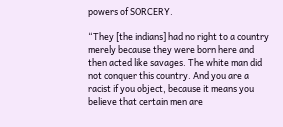powers of SORCERY.

“They [the indians] had no right to a country merely because they were born here and then acted like savages. The white man did not conquer this country. And you are a racist if you object, because it means you believe that certain men are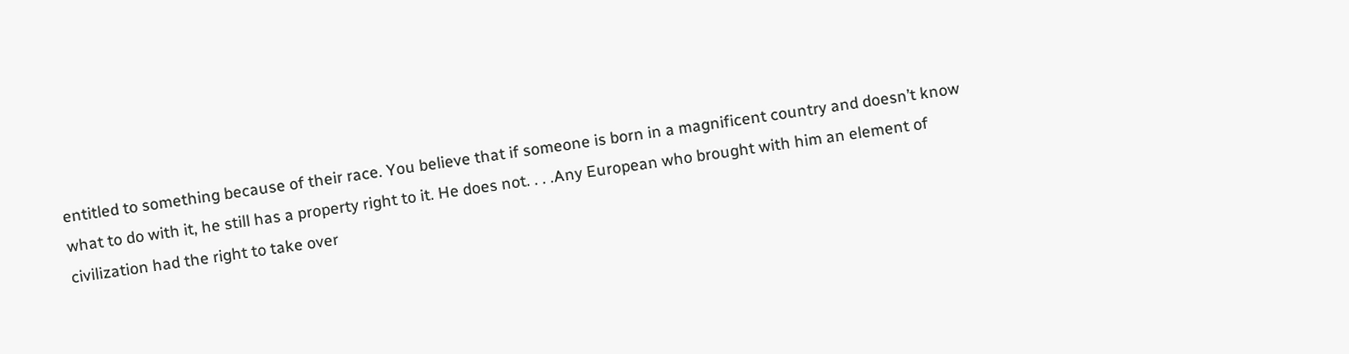entitled to something because of their race. You believe that if someone is born in a magnificent country and doesn’t know what to do with it, he still has a property right to it. He does not. . . .Any European who brought with him an element of civilization had the right to take over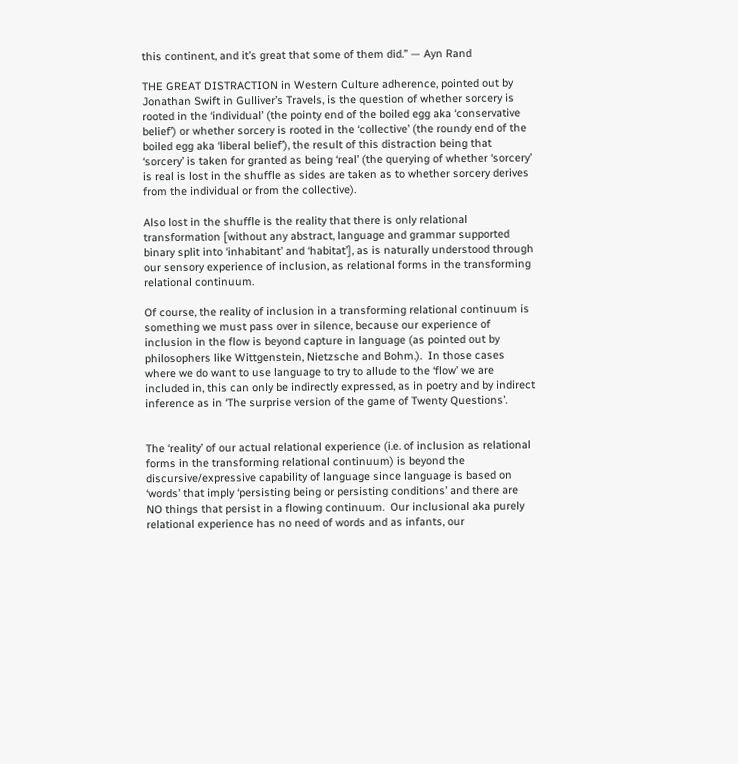this continent, and it’s great that some of them did.” — Ayn Rand

THE GREAT DISTRACTION in Western Culture adherence, pointed out by Jonathan Swift in Gulliver’s Travels, is the question of whether sorcery is rooted in the ‘individual’ (the pointy end of the boiled egg aka ‘conservative belief’) or whether sorcery is rooted in the ‘collective’ (the roundy end of the boiled egg aka ‘liberal belief’), the result of this distraction being that ‘sorcery’ is taken for granted as being ‘real’ (the querying of whether ‘sorcery’ is real is lost in the shuffle as sides are taken as to whether sorcery derives from the individual or from the collective).

Also lost in the shuffle is the reality that there is only relational transformation [without any abstract, language and grammar supported binary split into ‘inhabitant’ and ‘habitat’], as is naturally understood through our sensory experience of inclusion, as relational forms in the transforming relational continuum.

Of course, the reality of inclusion in a transforming relational continuum is something we must pass over in silence, because our experience of inclusion in the flow is beyond capture in language (as pointed out by philosophers like Wittgenstein, Nietzsche and Bohm.).  In those cases where we do want to use language to try to allude to the ‘flow’ we are included in, this can only be indirectly expressed, as in poetry and by indirect inference as in ‘The surprise version of the game of Twenty Questions’.


The ‘reality’ of our actual relational experience (i.e. of inclusion as relational forms in the transforming relational continuum) is beyond the discursive/expressive capability of language since language is based on ‘words’ that imply ‘persisting being or persisting conditions’ and there are NO things that persist in a flowing continuum.  Our inclusional aka purely relational experience has no need of words and as infants, our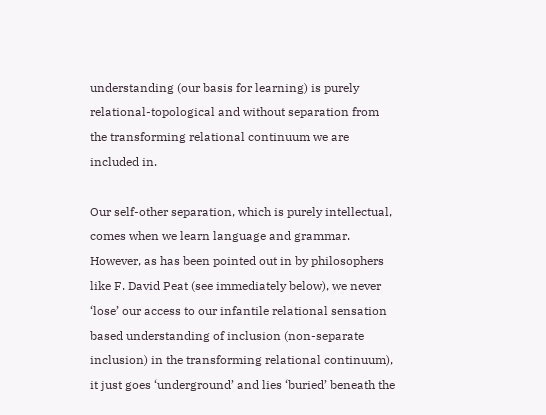understanding (our basis for learning) is purely relational-topological and without separation from the transforming relational continuum we are included in.

Our self-other separation, which is purely intellectual, comes when we learn language and grammar.  However, as has been pointed out in by philosophers like F. David Peat (see immediately below), we never ‘lose’ our access to our infantile relational sensation based understanding of inclusion (non-separate inclusion) in the transforming relational continuum), it just goes ‘underground’ and lies ‘buried’ beneath the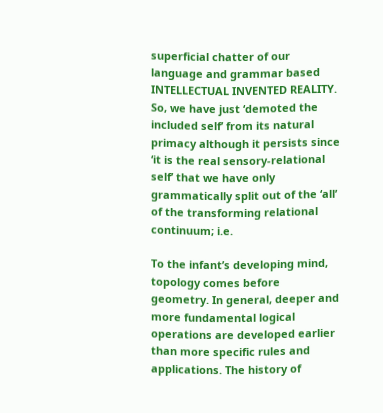superficial chatter of our language and grammar based INTELLECTUAL INVENTED REALITY.  So, we have just ‘demoted the included self’ from its natural primacy although it persists since ‘it is the real sensory-relational self’ that we have only grammatically split out of the ‘all’ of the transforming relational continuum; i.e.

To the infant’s developing mind, topology comes before geometry. In general, deeper and more fundamental logical operations are developed earlier than more specific rules and applications. The history of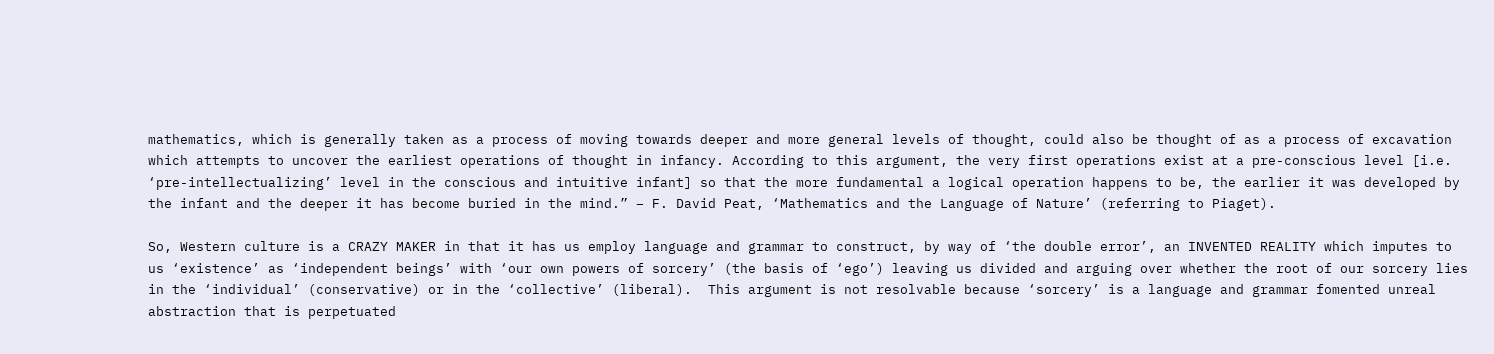mathematics, which is generally taken as a process of moving towards deeper and more general levels of thought, could also be thought of as a process of excavation which attempts to uncover the earliest operations of thought in infancy. According to this argument, the very first operations exist at a pre-conscious level [i.e. ‘pre-intellectualizing’ level in the conscious and intuitive infant] so that the more fundamental a logical operation happens to be, the earlier it was developed by the infant and the deeper it has become buried in the mind.” – F. David Peat, ‘Mathematics and the Language of Nature’ (referring to Piaget).

So, Western culture is a CRAZY MAKER in that it has us employ language and grammar to construct, by way of ‘the double error’, an INVENTED REALITY which imputes to us ‘existence’ as ‘independent beings’ with ‘our own powers of sorcery’ (the basis of ‘ego’) leaving us divided and arguing over whether the root of our sorcery lies in the ‘individual’ (conservative) or in the ‘collective’ (liberal).  This argument is not resolvable because ‘sorcery’ is a language and grammar fomented unreal abstraction that is perpetuated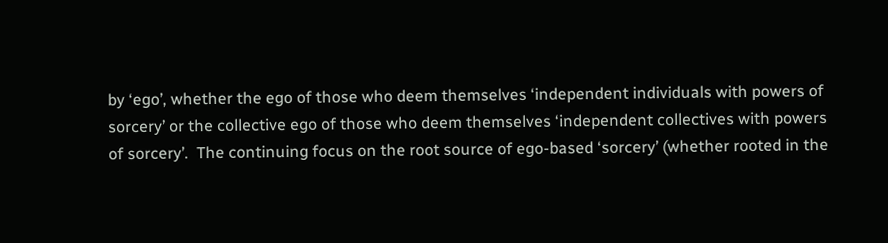by ‘ego’, whether the ego of those who deem themselves ‘independent individuals with powers of sorcery’ or the collective ego of those who deem themselves ‘independent collectives with powers of sorcery’.  The continuing focus on the root source of ego-based ‘sorcery’ (whether rooted in the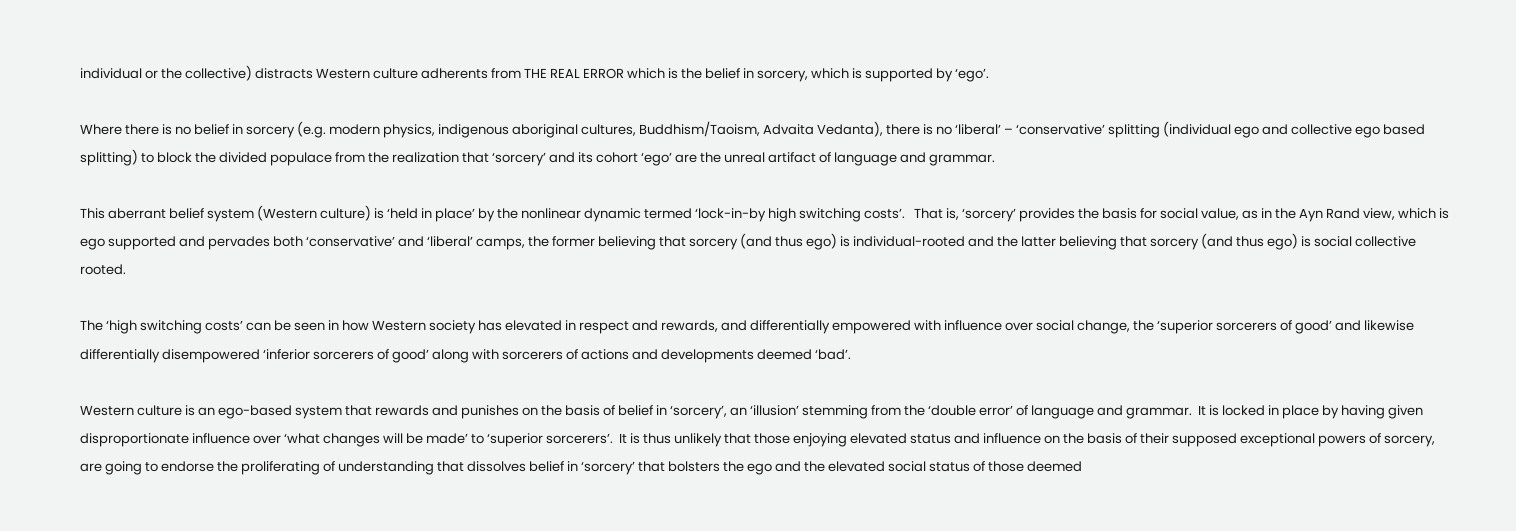individual or the collective) distracts Western culture adherents from THE REAL ERROR which is the belief in sorcery, which is supported by ‘ego’.

Where there is no belief in sorcery (e.g. modern physics, indigenous aboriginal cultures, Buddhism/Taoism, Advaita Vedanta), there is no ‘liberal’ – ‘conservative’ splitting (individual ego and collective ego based splitting) to block the divided populace from the realization that ‘sorcery’ and its cohort ‘ego’ are the unreal artifact of language and grammar.

This aberrant belief system (Western culture) is ‘held in place’ by the nonlinear dynamic termed ‘lock-in-by high switching costs’.   That is, ‘sorcery’ provides the basis for social value, as in the Ayn Rand view, which is ego supported and pervades both ‘conservative’ and ‘liberal’ camps, the former believing that sorcery (and thus ego) is individual-rooted and the latter believing that sorcery (and thus ego) is social collective rooted.

The ‘high switching costs’ can be seen in how Western society has elevated in respect and rewards, and differentially empowered with influence over social change, the ‘superior sorcerers of good’ and likewise differentially disempowered ‘inferior sorcerers of good’ along with sorcerers of actions and developments deemed ‘bad’.

Western culture is an ego-based system that rewards and punishes on the basis of belief in ‘sorcery’, an ‘illusion’ stemming from the ‘double error’ of language and grammar.  It is locked in place by having given disproportionate influence over ‘what changes will be made’ to ‘superior sorcerers’.  It is thus unlikely that those enjoying elevated status and influence on the basis of their supposed exceptional powers of sorcery, are going to endorse the proliferating of understanding that dissolves belief in ‘sorcery’ that bolsters the ego and the elevated social status of those deemed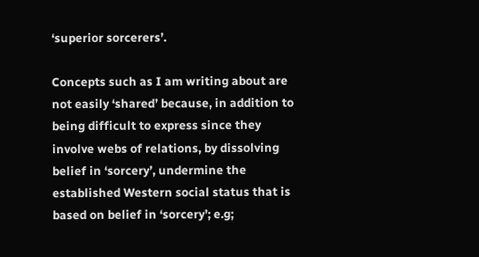‘superior sorcerers’.

Concepts such as I am writing about are not easily ‘shared’ because, in addition to being difficult to express since they involve webs of relations, by dissolving belief in ‘sorcery’, undermine the established Western social status that is based on belief in ‘sorcery’; e.g;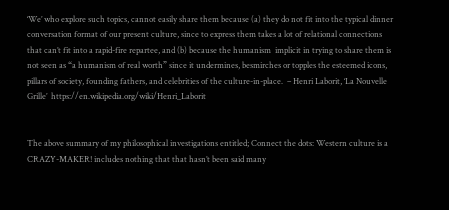‘We’ who explore such topics, cannot easily share them because (a) they do not fit into the typical dinner conversation format of our present culture, since to express them takes a lot of relational connections that can’t fit into a rapid-fire repartee, and (b) because the humanism  implicit in trying to share them is not seen as “a humanism of real worth” since it undermines, besmirches or topples the esteemed icons, pillars of society, founding fathers, and celebrities of the culture-in-place.  – Henri Laborit, ‘La Nouvelle Grille’  https://en.wikipedia.org/wiki/Henri_Laborit


The above summary of my philosophical investigations entitled; Connect the dots: Western culture is a CRAZY-MAKER! includes nothing that that hasn’t been said many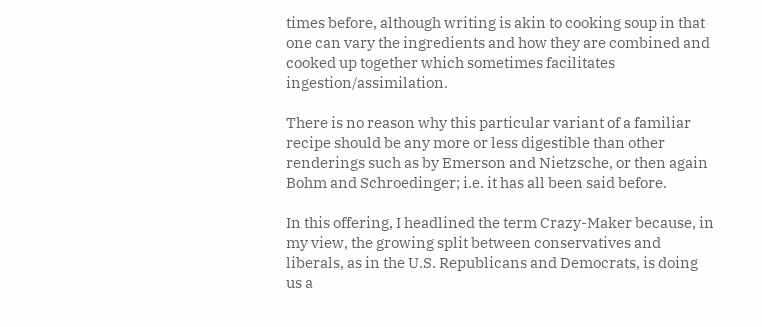times before, although writing is akin to cooking soup in that one can vary the ingredients and how they are combined and cooked up together which sometimes facilitates ingestion/assimilation.

There is no reason why this particular variant of a familiar recipe should be any more or less digestible than other renderings such as by Emerson and Nietzsche, or then again Bohm and Schroedinger; i.e. it has all been said before.

In this offering, I headlined the term Crazy-Maker because, in my view, the growing split between conservatives and liberals, as in the U.S. Republicans and Democrats, is doing us a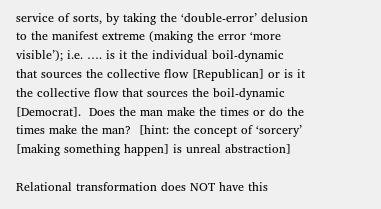service of sorts, by taking the ‘double-error’ delusion to the manifest extreme (making the error ‘more visible’); i.e. …. is it the individual boil-dynamic that sources the collective flow [Republican] or is it the collective flow that sources the boil-dynamic [Democrat].  Does the man make the times or do the times make the man?  [hint: the concept of ‘sorcery’ [making something happen] is unreal abstraction]

Relational transformation does NOT have this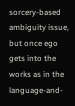sorcery-based ambiguity issue, but once ego gets into the works as in the language-and-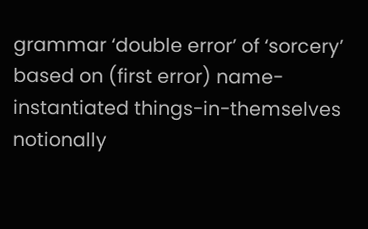grammar ‘double error’ of ‘sorcery’ based on (first error) name-instantiated things-in-themselves notionally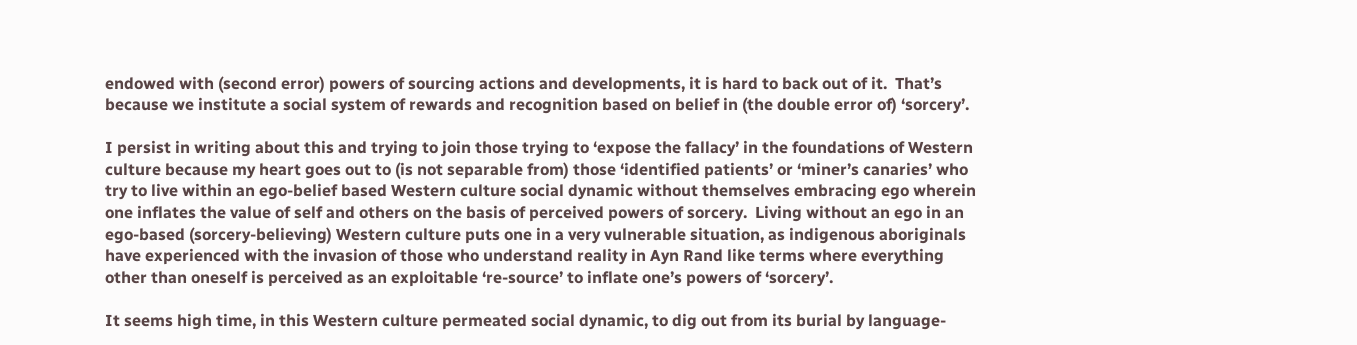endowed with (second error) powers of sourcing actions and developments, it is hard to back out of it.  That’s because we institute a social system of rewards and recognition based on belief in (the double error of) ‘sorcery’.

I persist in writing about this and trying to join those trying to ‘expose the fallacy’ in the foundations of Western culture because my heart goes out to (is not separable from) those ‘identified patients’ or ‘miner’s canaries’ who try to live within an ego-belief based Western culture social dynamic without themselves embracing ego wherein one inflates the value of self and others on the basis of perceived powers of sorcery.  Living without an ego in an ego-based (sorcery-believing) Western culture puts one in a very vulnerable situation, as indigenous aboriginals have experienced with the invasion of those who understand reality in Ayn Rand like terms where everything other than oneself is perceived as an exploitable ‘re-source’ to inflate one’s powers of ‘sorcery’.

It seems high time, in this Western culture permeated social dynamic, to dig out from its burial by language-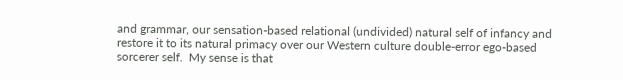and grammar, our sensation-based relational (undivided) natural self of infancy and restore it to its natural primacy over our Western culture double-error ego-based sorcerer self.  My sense is that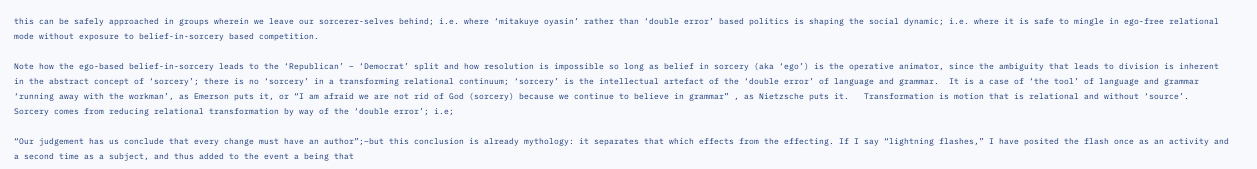this can be safely approached in groups wherein we leave our sorcerer-selves behind; i.e. where ‘mitakuye oyasin’ rather than ‘double error’ based politics is shaping the social dynamic; i.e. where it is safe to mingle in ego-free relational mode without exposure to belief-in-sorcery based competition.

Note how the ego-based belief-in-sorcery leads to the ‘Republican’ – ‘Democrat’ split and how resolution is impossible so long as belief in sorcery (aka ‘ego’) is the operative animator, since the ambiguity that leads to division is inherent in the abstract concept of ‘sorcery’; there is no ‘sorcery’ in a transforming relational continuum; ‘sorcery’ is the intellectual artefact of the ‘double error’ of language and grammar.  It is a case of ‘the tool’ of language and grammar ‘running away with the workman’, as Emerson puts it, or “I am afraid we are not rid of God (sorcery) because we continue to believe in grammar” , as Nietzsche puts it.   Transformation is motion that is relational and without ‘source’.  Sorcery comes from reducing relational transformation by way of the ‘double error’; i.e;

“Our judgement has us conclude that every change must have an author”;–but this conclusion is already mythology: it separates that which effects from the effecting. If I say “lightning flashes,” I have posited the flash once as an activity and a second time as a subject, and thus added to the event a being that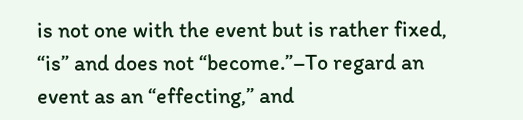is not one with the event but is rather fixed, “is” and does not “become.”–To regard an event as an “effecting,” and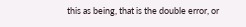this as being, that is the double error, or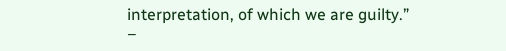interpretation, of which we are guilty.” –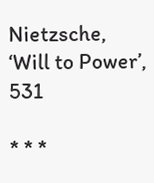Nietzsche, ‘Will to Power’, 531

* * *